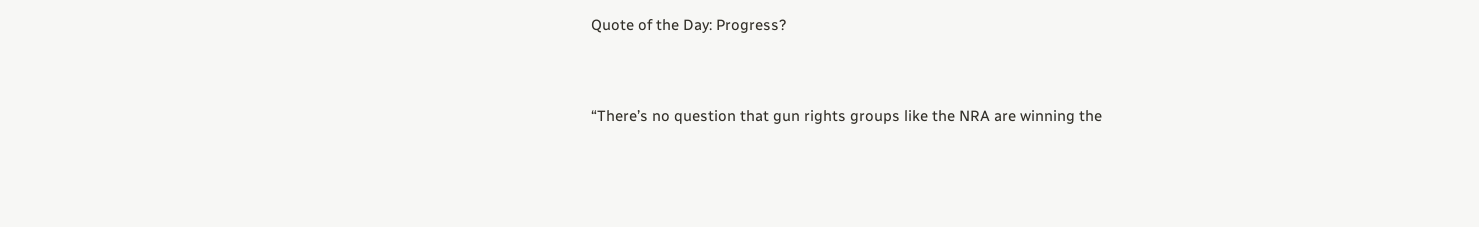Quote of the Day: Progress?


“There’s no question that gun rights groups like the NRA are winning the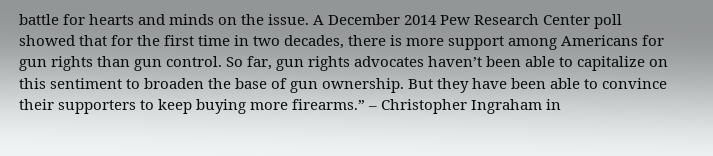battle for hearts and minds on the issue. A December 2014 Pew Research Center poll showed that for the first time in two decades, there is more support among Americans for gun rights than gun control. So far, gun rights advocates haven’t been able to capitalize on this sentiment to broaden the base of gun ownership. But they have been able to convince their supporters to keep buying more firearms.” – Christopher Ingraham in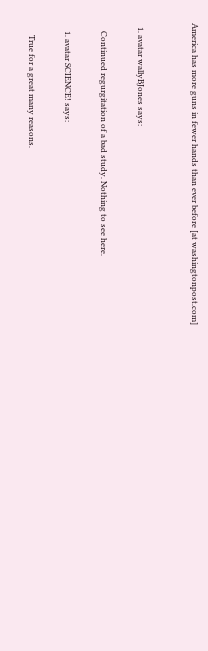America has more guns in fewer hands than ever before [at washingtonpost.com]


  1. avatar wallyBJones says:

    Continued regurgitation of a bad study. Nothing to see here.

    1. avatar SCIENCE! says:

      True for a great many reasons.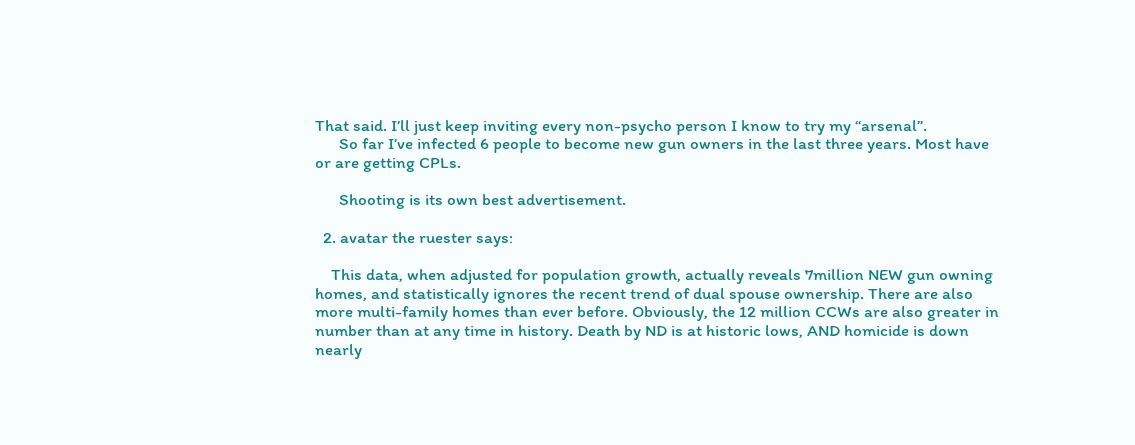That said. I’ll just keep inviting every non-psycho person I know to try my “arsenal”.
      So far I’ve infected 6 people to become new gun owners in the last three years. Most have or are getting CPLs.

      Shooting is its own best advertisement.

  2. avatar the ruester says:

    This data, when adjusted for population growth, actually reveals 7million NEW gun owning homes, and statistically ignores the recent trend of dual spouse ownership. There are also more multi-family homes than ever before. Obviously, the 12 million CCWs are also greater in number than at any time in history. Death by ND is at historic lows, AND homicide is down nearly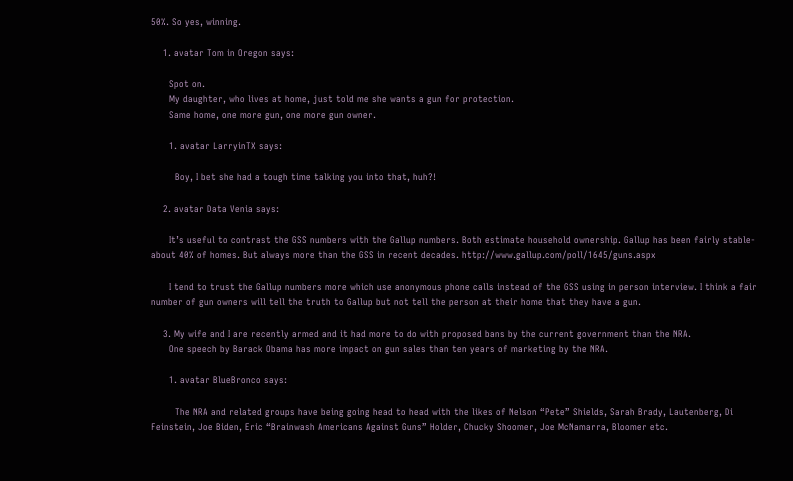50%. So yes, winning.

    1. avatar Tom in Oregon says:

      Spot on.
      My daughter, who lives at home, just told me she wants a gun for protection.
      Same home, one more gun, one more gun owner.

      1. avatar LarryinTX says:

        Boy, I bet she had a tough time talking you into that, huh?!

    2. avatar Data Venia says:

      It’s useful to contrast the GSS numbers with the Gallup numbers. Both estimate household ownership. Gallup has been fairly stable- about 40% of homes. But always more than the GSS in recent decades. http://www.gallup.com/poll/1645/guns.aspx

      I tend to trust the Gallup numbers more which use anonymous phone calls instead of the GSS using in person interview. I think a fair number of gun owners will tell the truth to Gallup but not tell the person at their home that they have a gun.

    3. My wife and I are recently armed and it had more to do with proposed bans by the current government than the NRA.
      One speech by Barack Obama has more impact on gun sales than ten years of marketing by the NRA.

      1. avatar BlueBronco says:

        The NRA and related groups have being going head to head with the likes of Nelson “Pete” Shields, Sarah Brady, Lautenberg, Di Feinstein, Joe Biden, Eric “Brainwash Americans Against Guns” Holder, Chucky Shoomer, Joe McNamarra, Bloomer etc.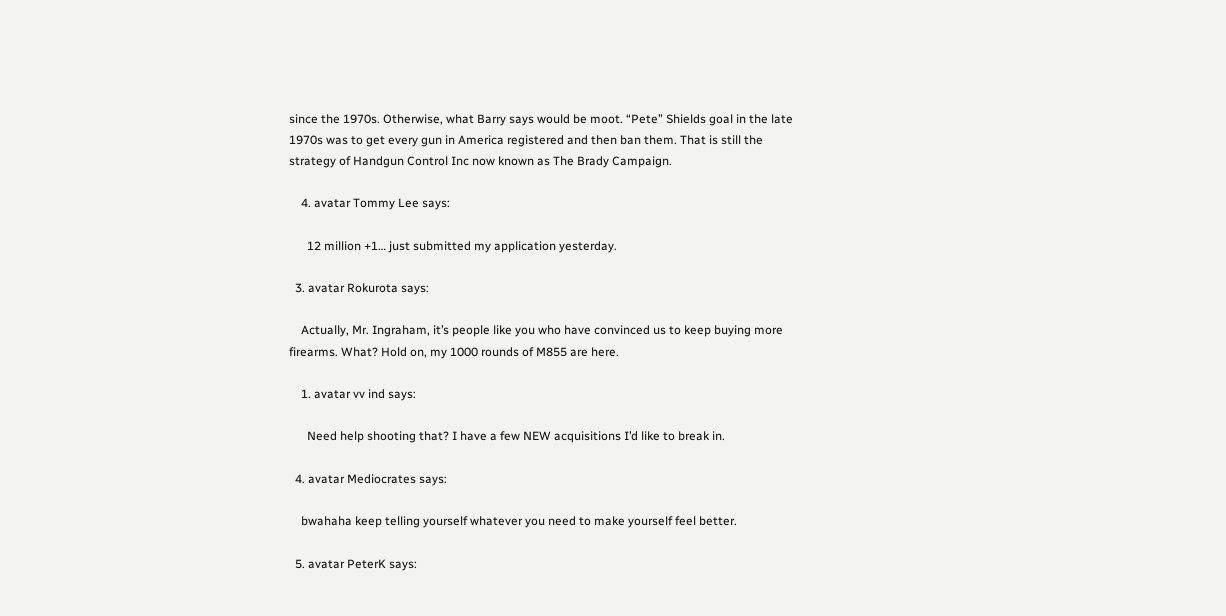since the 1970s. Otherwise, what Barry says would be moot. “Pete” Shields goal in the late 1970s was to get every gun in America registered and then ban them. That is still the strategy of Handgun Control Inc now known as The Brady Campaign.

    4. avatar Tommy Lee says:

      12 million +1… just submitted my application yesterday.

  3. avatar Rokurota says:

    Actually, Mr. Ingraham, it’s people like you who have convinced us to keep buying more firearms. What? Hold on, my 1000 rounds of M855 are here.

    1. avatar vv ind says:

      Need help shooting that? I have a few NEW acquisitions I’d like to break in.

  4. avatar Mediocrates says:

    bwahaha keep telling yourself whatever you need to make yourself feel better.

  5. avatar PeterK says: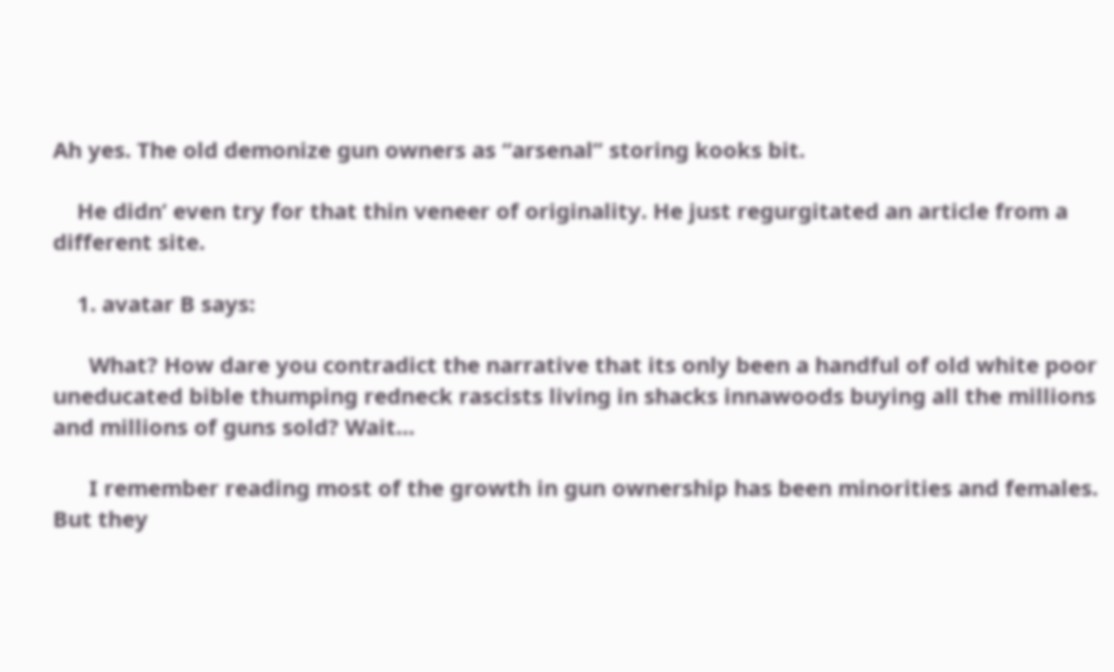Ah yes. The old demonize gun owners as “arsenal” storing kooks bit.

    He didn’ even try for that thin veneer of originality. He just regurgitated an article from a different site.

    1. avatar B says:

      What? How dare you contradict the narrative that its only been a handful of old white poor uneducated bible thumping redneck rascists living in shacks innawoods buying all the millions and millions of guns sold? Wait…

      I remember reading most of the growth in gun ownership has been minorities and females. But they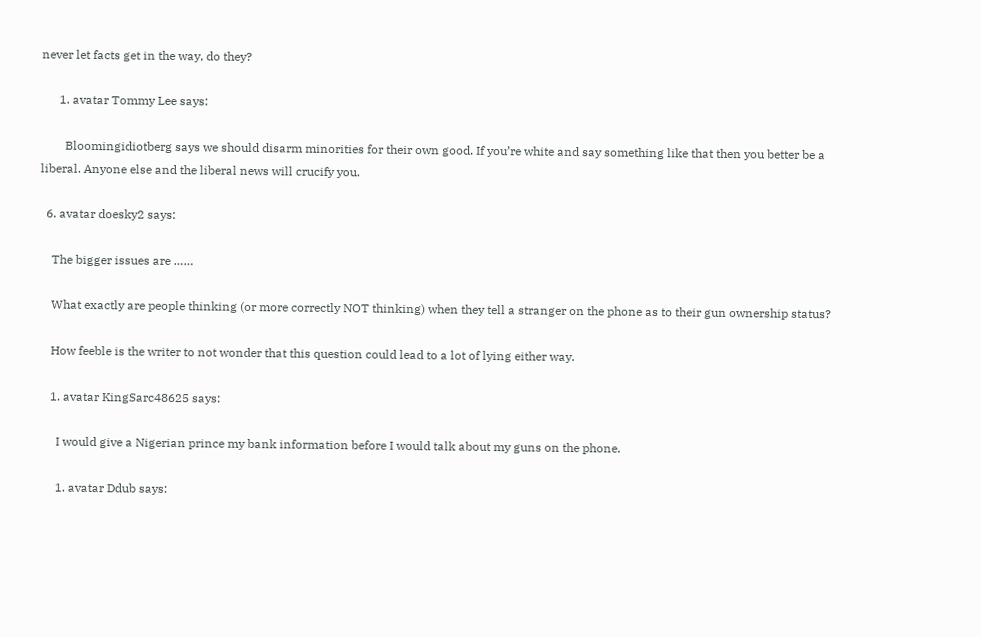never let facts get in the way, do they?

      1. avatar Tommy Lee says:

        Bloomingidiotberg says we should disarm minorities for their own good. If you’re white and say something like that then you better be a liberal. Anyone else and the liberal news will crucify you.

  6. avatar doesky2 says:

    The bigger issues are ……

    What exactly are people thinking (or more correctly NOT thinking) when they tell a stranger on the phone as to their gun ownership status?

    How feeble is the writer to not wonder that this question could lead to a lot of lying either way.

    1. avatar KingSarc48625 says:

      I would give a Nigerian prince my bank information before I would talk about my guns on the phone.

      1. avatar Ddub says: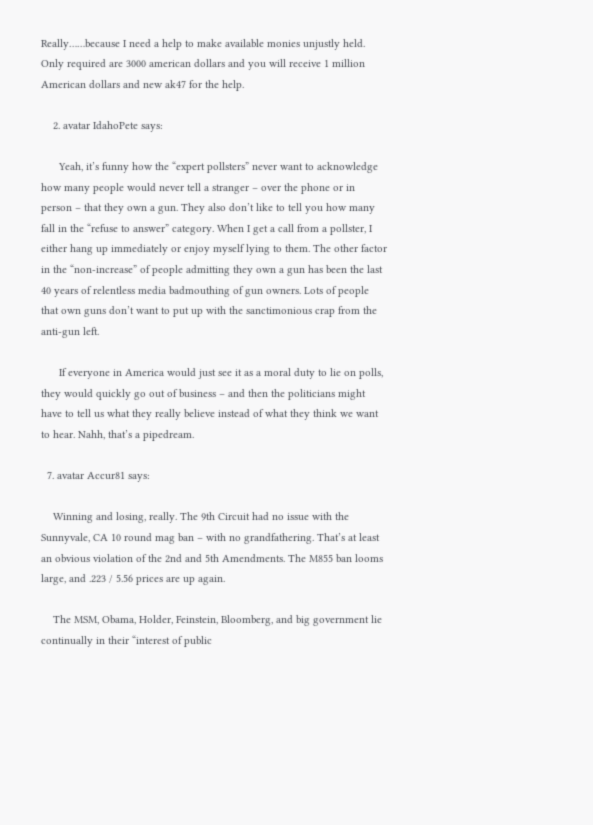Really……because I need a help to make available monies unjustly held. Only required are 3000 american dollars and you will receive 1 million American dollars and new ak47 for the help.

    2. avatar IdahoPete says:

      Yeah, it’s funny how the “expert pollsters” never want to acknowledge how many people would never tell a stranger – over the phone or in person – that they own a gun. They also don’t like to tell you how many fall in the “refuse to answer” category. When I get a call from a pollster, I either hang up immediately or enjoy myself lying to them. The other factor in the “non-increase” of people admitting they own a gun has been the last 40 years of relentless media badmouthing of gun owners. Lots of people that own guns don’t want to put up with the sanctimonious crap from the anti-gun left.

      If everyone in America would just see it as a moral duty to lie on polls, they would quickly go out of business – and then the politicians might have to tell us what they really believe instead of what they think we want to hear. Nahh, that’s a pipedream.

  7. avatar Accur81 says:

    Winning and losing, really. The 9th Circuit had no issue with the Sunnyvale, CA 10 round mag ban – with no grandfathering. That’s at least an obvious violation of the 2nd and 5th Amendments. The M855 ban looms large, and .223 / 5.56 prices are up again.

    The MSM, Obama, Holder, Feinstein, Bloomberg, and big government lie continually in their “interest of public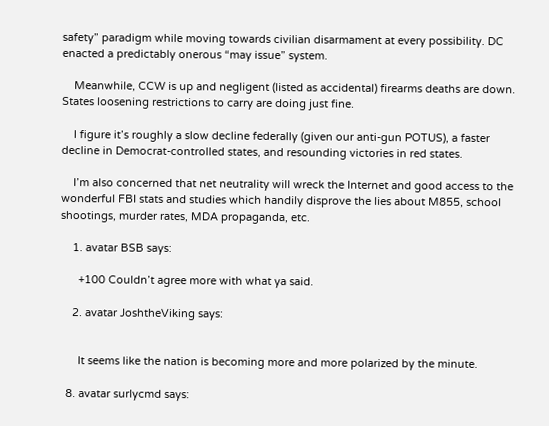safety” paradigm while moving towards civilian disarmament at every possibility. DC enacted a predictably onerous “may issue” system.

    Meanwhile, CCW is up and negligent (listed as accidental) firearms deaths are down. States loosening restrictions to carry are doing just fine.

    I figure it’s roughly a slow decline federally (given our anti-gun POTUS), a faster decline in Democrat-controlled states, and resounding victories in red states.

    I’m also concerned that net neutrality will wreck the Internet and good access to the wonderful FBI stats and studies which handily disprove the lies about M855, school shootings, murder rates, MDA propaganda, etc.

    1. avatar BSB says:

      +100 Couldn’t agree more with what ya said.

    2. avatar JoshtheViking says:


      It seems like the nation is becoming more and more polarized by the minute.

  8. avatar surlycmd says: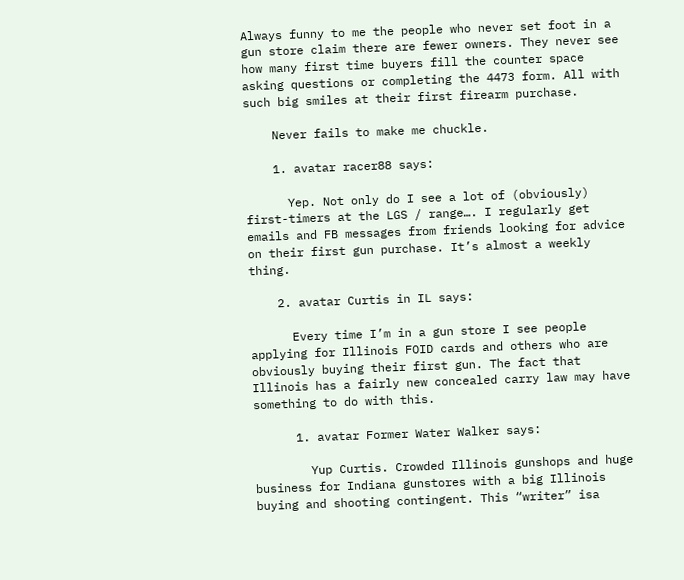Always funny to me the people who never set foot in a gun store claim there are fewer owners. They never see how many first time buyers fill the counter space asking questions or completing the 4473 form. All with such big smiles at their first firearm purchase.

    Never fails to make me chuckle.

    1. avatar racer88 says:

      Yep. Not only do I see a lot of (obviously) first-timers at the LGS / range…. I regularly get emails and FB messages from friends looking for advice on their first gun purchase. It’s almost a weekly thing.

    2. avatar Curtis in IL says:

      Every time I’m in a gun store I see people applying for Illinois FOID cards and others who are obviously buying their first gun. The fact that Illinois has a fairly new concealed carry law may have something to do with this.

      1. avatar Former Water Walker says:

        Yup Curtis. Crowded Illinois gunshops and huge business for Indiana gunstores with a big Illinois buying and shooting contingent. This “writer” isa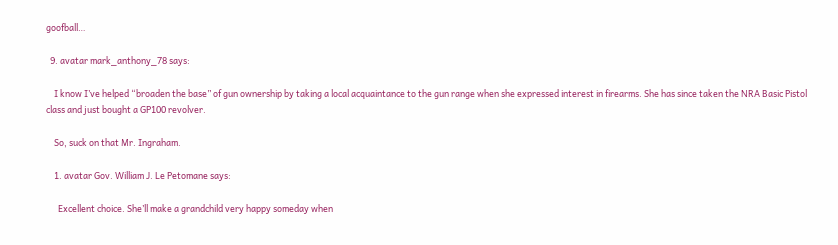goofball…

  9. avatar mark_anthony_78 says:

    I know I’ve helped “broaden the base” of gun ownership by taking a local acquaintance to the gun range when she expressed interest in firearms. She has since taken the NRA Basic Pistol class and just bought a GP100 revolver.

    So, suck on that Mr. Ingraham.

    1. avatar Gov. William J. Le Petomane says:

      Excellent choice. She’ll make a grandchild very happy someday when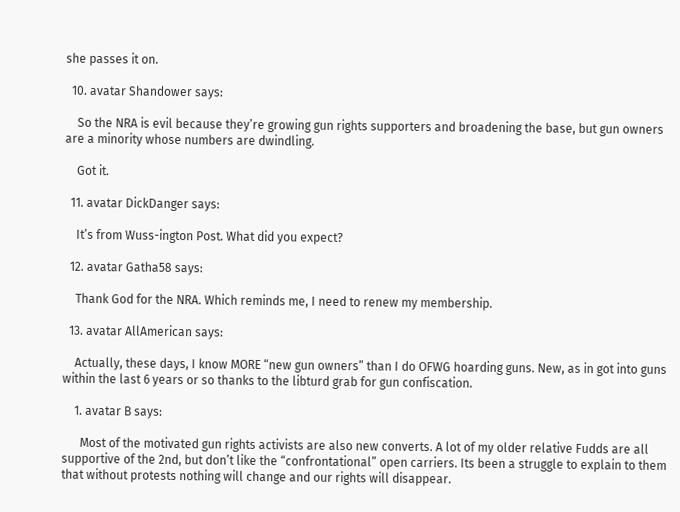she passes it on.

  10. avatar Shandower says:

    So the NRA is evil because they’re growing gun rights supporters and broadening the base, but gun owners are a minority whose numbers are dwindling.

    Got it.

  11. avatar DickDanger says:

    It’s from Wuss-ington Post. What did you expect?

  12. avatar Gatha58 says:

    Thank God for the NRA. Which reminds me, I need to renew my membership.

  13. avatar AllAmerican says:

    Actually, these days, I know MORE “new gun owners” than I do OFWG hoarding guns. New, as in got into guns within the last 6 years or so thanks to the libturd grab for gun confiscation.

    1. avatar B says:

      Most of the motivated gun rights activists are also new converts. A lot of my older relative Fudds are all supportive of the 2nd, but don’t like the “confrontational” open carriers. Its been a struggle to explain to them that without protests nothing will change and our rights will disappear.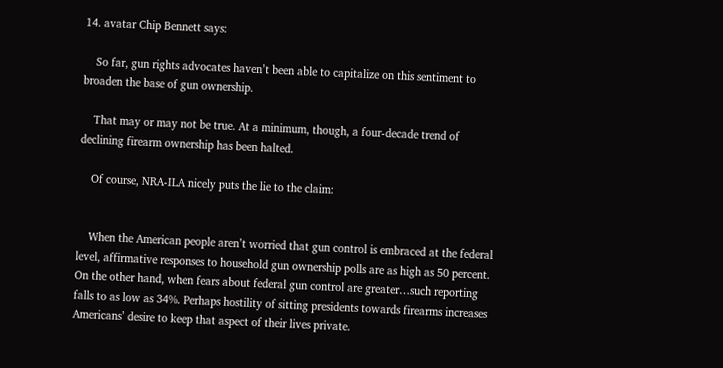14. avatar Chip Bennett says:

    So far, gun rights advocates haven’t been able to capitalize on this sentiment to broaden the base of gun ownership.

    That may or may not be true. At a minimum, though, a four-decade trend of declining firearm ownership has been halted.

    Of course, NRA-ILA nicely puts the lie to the claim:


    When the American people aren’t worried that gun control is embraced at the federal level, affirmative responses to household gun ownership polls are as high as 50 percent. On the other hand, when fears about federal gun control are greater…such reporting falls to as low as 34%. Perhaps hostility of sitting presidents towards firearms increases Americans’ desire to keep that aspect of their lives private.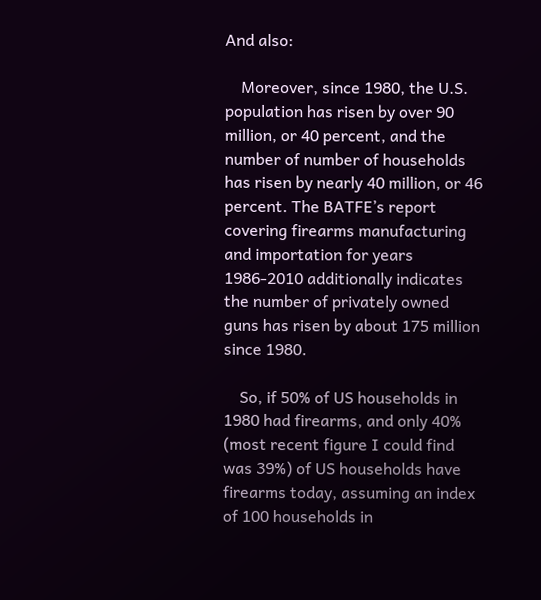And also:

    Moreover, since 1980, the U.S. population has risen by over 90 million, or 40 percent, and the number of number of households has risen by nearly 40 million, or 46 percent. The BATFE’s report covering firearms manufacturing and importation for years 1986-2010 additionally indicates the number of privately owned guns has risen by about 175 million since 1980.

    So, if 50% of US households in 1980 had firearms, and only 40% (most recent figure I could find was 39%) of US households have firearms today, assuming an index of 100 households in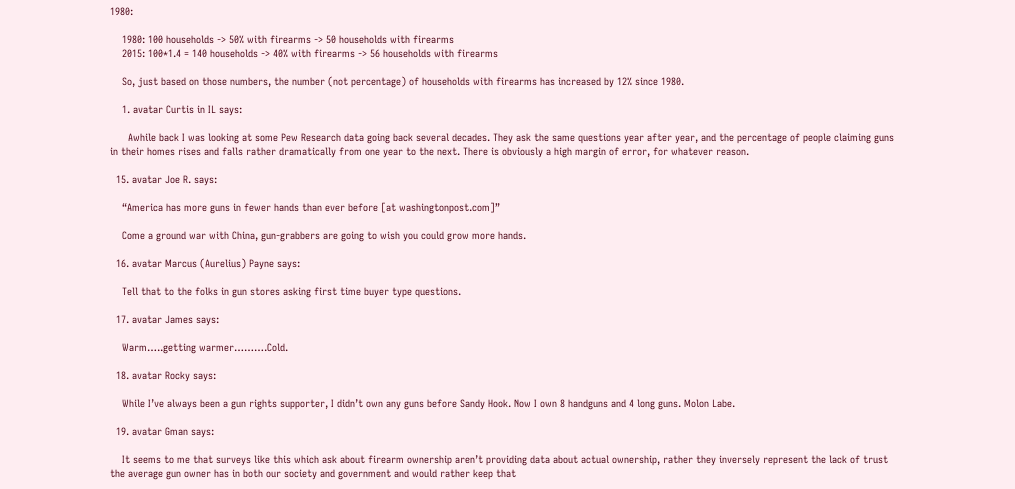1980:

    1980: 100 households -> 50% with firearms -> 50 households with firearms
    2015: 100*1.4 = 140 households -> 40% with firearms -> 56 households with firearms

    So, just based on those numbers, the number (not percentage) of households with firearms has increased by 12% since 1980.

    1. avatar Curtis in IL says:

      Awhile back I was looking at some Pew Research data going back several decades. They ask the same questions year after year, and the percentage of people claiming guns in their homes rises and falls rather dramatically from one year to the next. There is obviously a high margin of error, for whatever reason.

  15. avatar Joe R. says:

    “America has more guns in fewer hands than ever before [at washingtonpost.com]”

    Come a ground war with China, gun-grabbers are going to wish you could grow more hands.

  16. avatar Marcus (Aurelius) Payne says:

    Tell that to the folks in gun stores asking first time buyer type questions.

  17. avatar James says:

    Warm…..getting warmer……….Cold.

  18. avatar Rocky says:

    While I’ve always been a gun rights supporter, I didn’t own any guns before Sandy Hook. Now I own 8 handguns and 4 long guns. Molon Labe.

  19. avatar Gman says:

    It seems to me that surveys like this which ask about firearm ownership aren’t providing data about actual ownership, rather they inversely represent the lack of trust the average gun owner has in both our society and government and would rather keep that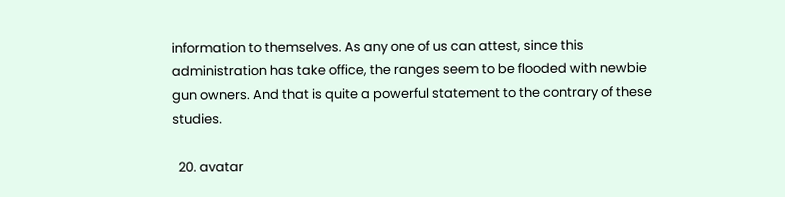information to themselves. As any one of us can attest, since this administration has take office, the ranges seem to be flooded with newbie gun owners. And that is quite a powerful statement to the contrary of these studies.

  20. avatar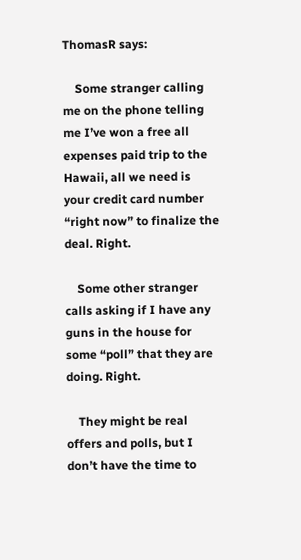ThomasR says:

    Some stranger calling me on the phone telling me I’ve won a free all expenses paid trip to the Hawaii, all we need is your credit card number “right now” to finalize the deal. Right.

    Some other stranger calls asking if I have any guns in the house for some “poll” that they are doing. Right.

    They might be real offers and polls, but I don’t have the time to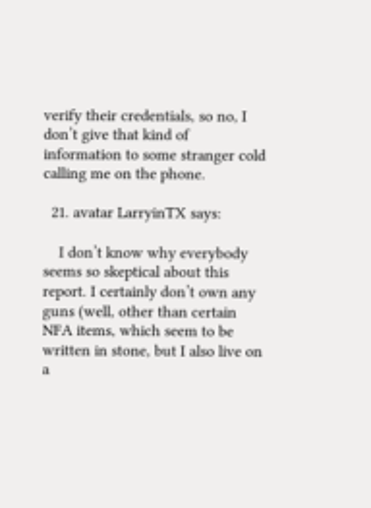verify their credentials, so no, I don’t give that kind of information to some stranger cold calling me on the phone.

  21. avatar LarryinTX says:

    I don’t know why everybody seems so skeptical about this report. I certainly don’t own any guns (well, other than certain NFA items, which seem to be written in stone, but I also live on a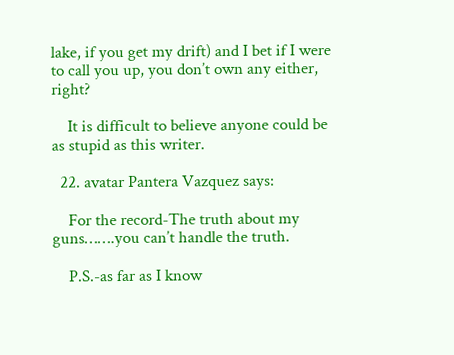lake, if you get my drift) and I bet if I were to call you up, you don’t own any either, right?

    It is difficult to believe anyone could be as stupid as this writer.

  22. avatar Pantera Vazquez says:

    For the record-The truth about my guns…….you can’t handle the truth.

    P.S.-as far as I know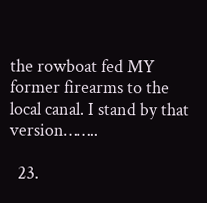the rowboat fed MY former firearms to the local canal. I stand by that version……..

  23.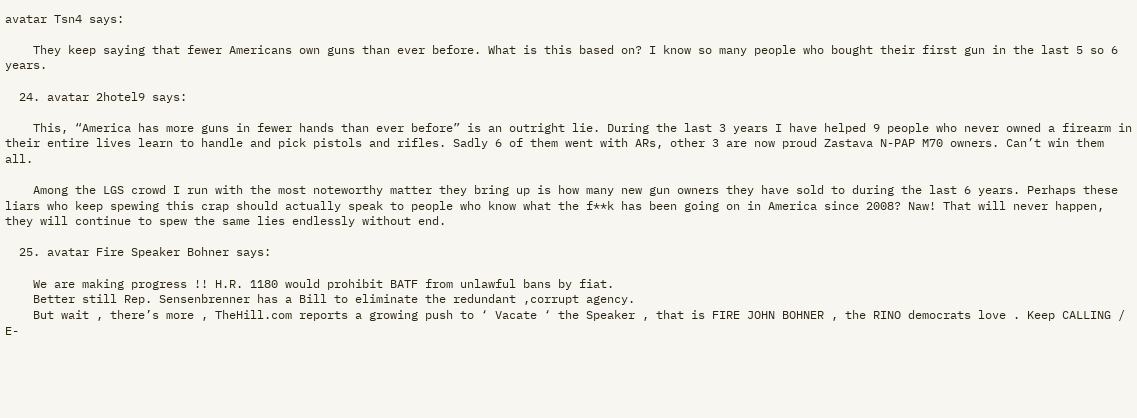avatar Tsn4 says:

    They keep saying that fewer Americans own guns than ever before. What is this based on? I know so many people who bought their first gun in the last 5 so 6 years.

  24. avatar 2hotel9 says:

    This, “America has more guns in fewer hands than ever before” is an outright lie. During the last 3 years I have helped 9 people who never owned a firearm in their entire lives learn to handle and pick pistols and rifles. Sadly 6 of them went with ARs, other 3 are now proud Zastava N-PAP M70 owners. Can’t win them all.

    Among the LGS crowd I run with the most noteworthy matter they bring up is how many new gun owners they have sold to during the last 6 years. Perhaps these liars who keep spewing this crap should actually speak to people who know what the f**k has been going on in America since 2008? Naw! That will never happen, they will continue to spew the same lies endlessly without end.

  25. avatar Fire Speaker Bohner says:

    We are making progress !! H.R. 1180 would prohibit BATF from unlawful bans by fiat.
    Better still Rep. Sensenbrenner has a Bill to eliminate the redundant ,corrupt agency.
    But wait , there’s more , TheHill.com reports a growing push to ‘ Vacate ‘ the Speaker , that is FIRE JOHN BOHNER , the RINO democrats love . Keep CALLING / E-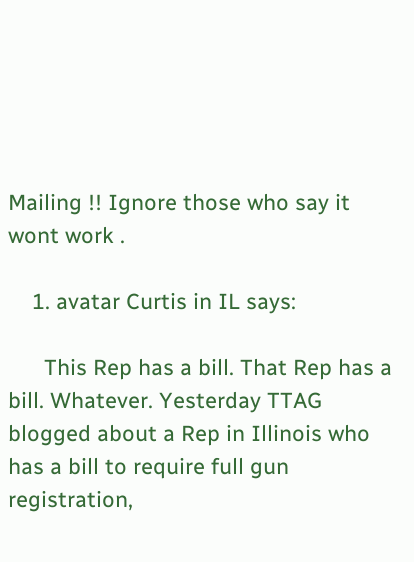Mailing !! Ignore those who say it wont work .

    1. avatar Curtis in IL says:

      This Rep has a bill. That Rep has a bill. Whatever. Yesterday TTAG blogged about a Rep in Illinois who has a bill to require full gun registration,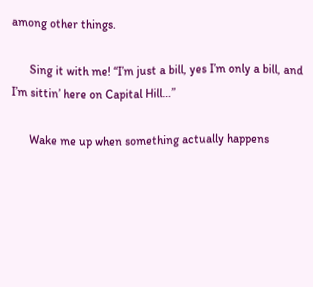among other things.

      Sing it with me! “I’m just a bill, yes I’m only a bill, and I’m sittin’ here on Capital Hill…”

      Wake me up when something actually happens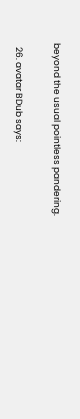beyond the usual pointless pandering.

  26. avatar BDub says: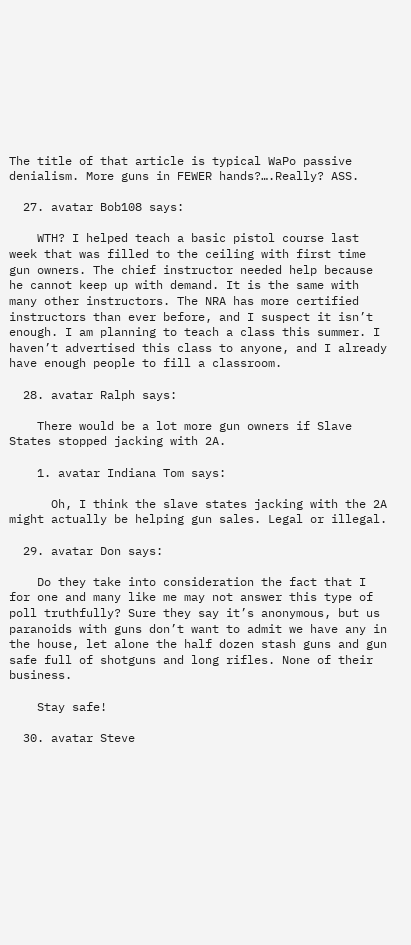The title of that article is typical WaPo passive denialism. More guns in FEWER hands?….Really? ASS.

  27. avatar Bob108 says:

    WTH? I helped teach a basic pistol course last week that was filled to the ceiling with first time gun owners. The chief instructor needed help because he cannot keep up with demand. It is the same with many other instructors. The NRA has more certified instructors than ever before, and I suspect it isn’t enough. I am planning to teach a class this summer. I haven’t advertised this class to anyone, and I already have enough people to fill a classroom.

  28. avatar Ralph says:

    There would be a lot more gun owners if Slave States stopped jacking with 2A.

    1. avatar Indiana Tom says:

      Oh, I think the slave states jacking with the 2A might actually be helping gun sales. Legal or illegal.

  29. avatar Don says:

    Do they take into consideration the fact that I for one and many like me may not answer this type of poll truthfully? Sure they say it’s anonymous, but us paranoids with guns don’t want to admit we have any in the house, let alone the half dozen stash guns and gun safe full of shotguns and long rifles. None of their business.

    Stay safe!

  30. avatar Steve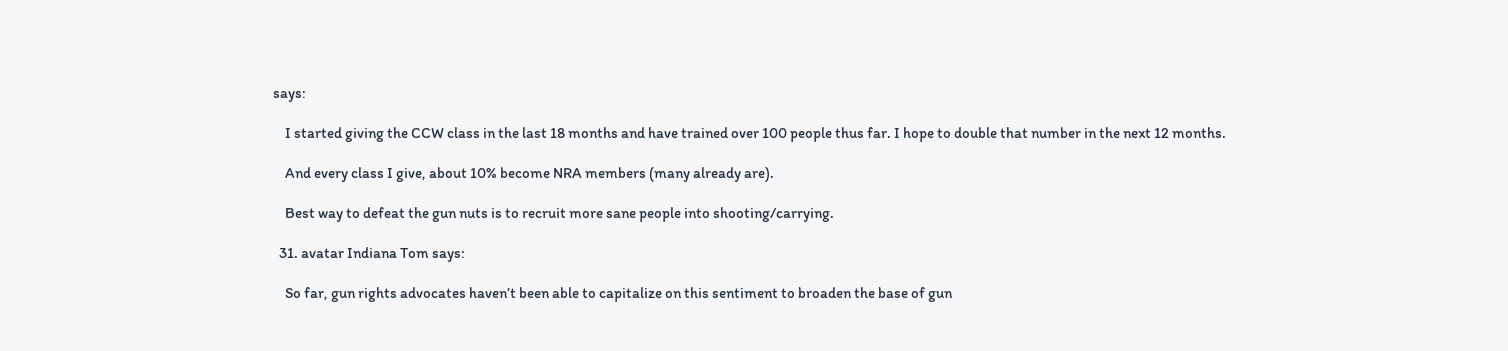says:

    I started giving the CCW class in the last 18 months and have trained over 100 people thus far. I hope to double that number in the next 12 months.

    And every class I give, about 10% become NRA members (many already are).

    Best way to defeat the gun nuts is to recruit more sane people into shooting/carrying.

  31. avatar Indiana Tom says:

    So far, gun rights advocates haven’t been able to capitalize on this sentiment to broaden the base of gun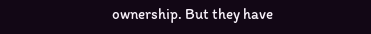ownership. But they have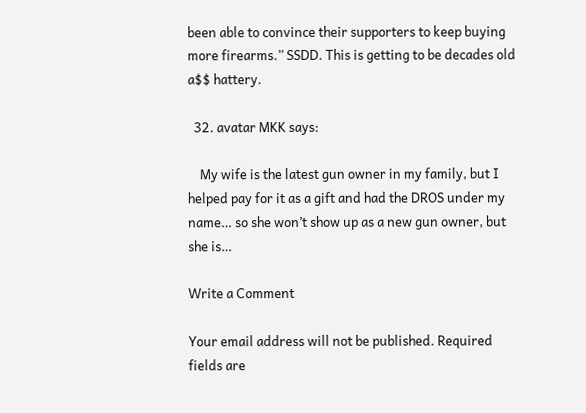been able to convince their supporters to keep buying more firearms.” SSDD. This is getting to be decades old a$$ hattery.

  32. avatar MKK says:

    My wife is the latest gun owner in my family, but I helped pay for it as a gift and had the DROS under my name… so she won’t show up as a new gun owner, but she is…

Write a Comment

Your email address will not be published. Required fields are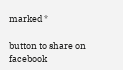marked *

button to share on facebook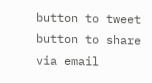button to tweet
button to share via email